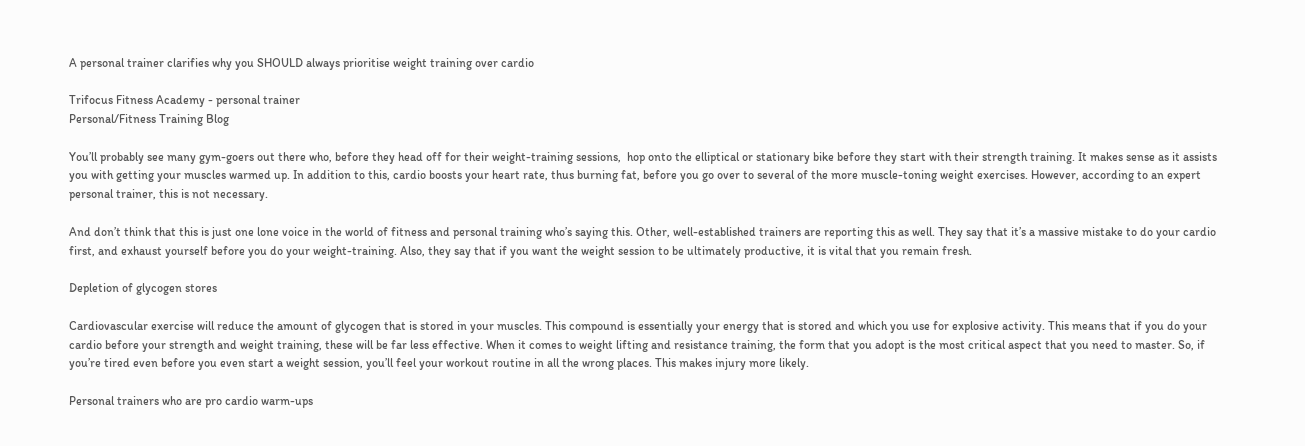A personal trainer clarifies why you SHOULD always prioritise weight training over cardio

Trifocus Fitness Academy - personal trainer
Personal/Fitness Training Blog

You’ll probably see many gym-goers out there who, before they head off for their weight-training sessions,  hop onto the elliptical or stationary bike before they start with their strength training. It makes sense as it assists you with getting your muscles warmed up. In addition to this, cardio boosts your heart rate, thus burning fat, before you go over to several of the more muscle-toning weight exercises. However, according to an expert personal trainer, this is not necessary.

And don’t think that this is just one lone voice in the world of fitness and personal training who’s saying this. Other, well-established trainers are reporting this as well. They say that it’s a massive mistake to do your cardio first, and exhaust yourself before you do your weight-training. Also, they say that if you want the weight session to be ultimately productive, it is vital that you remain fresh.

Depletion of glycogen stores

Cardiovascular exercise will reduce the amount of glycogen that is stored in your muscles. This compound is essentially your energy that is stored and which you use for explosive activity. This means that if you do your cardio before your strength and weight training, these will be far less effective. When it comes to weight lifting and resistance training, the form that you adopt is the most critical aspect that you need to master. So, if you’re tired even before you even start a weight session, you’ll feel your workout routine in all the wrong places. This makes injury more likely.

Personal trainers who are pro cardio warm-ups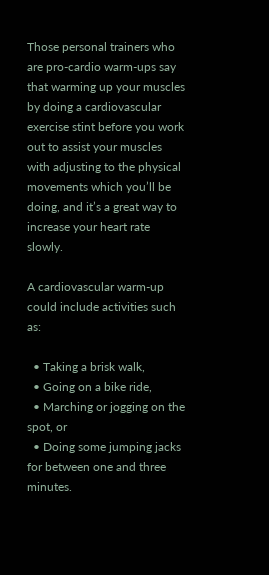Those personal trainers who are pro-cardio warm-ups say that warming up your muscles by doing a cardiovascular exercise stint before you work out to assist your muscles with adjusting to the physical movements which you’ll be doing, and it’s a great way to increase your heart rate slowly.

A cardiovascular warm-up could include activities such as:

  • Taking a brisk walk,
  • Going on a bike ride,
  • Marching or jogging on the spot, or
  • Doing some jumping jacks for between one and three minutes.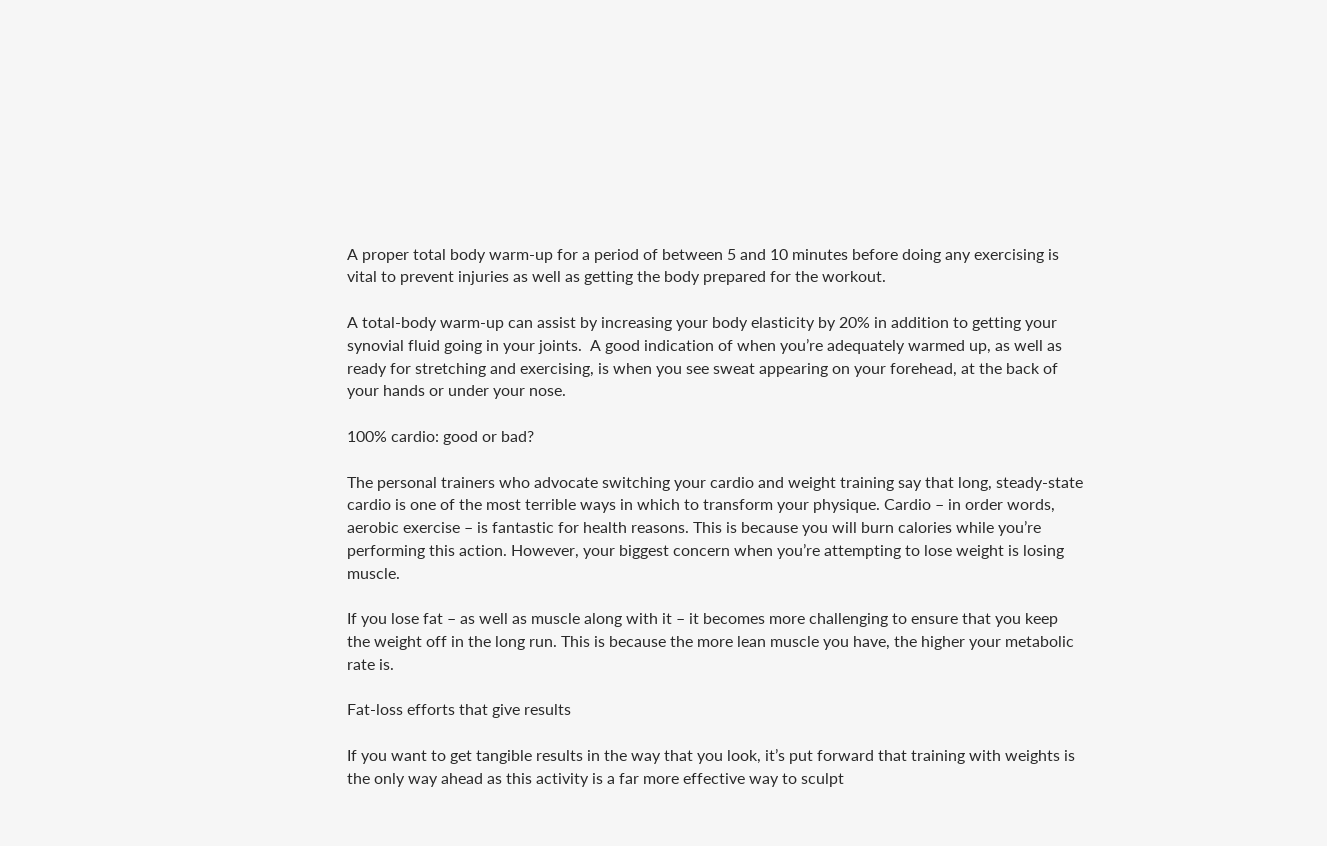A proper total body warm-up for a period of between 5 and 10 minutes before doing any exercising is vital to prevent injuries as well as getting the body prepared for the workout.

A total-body warm-up can assist by increasing your body elasticity by 20% in addition to getting your synovial fluid going in your joints.  A good indication of when you’re adequately warmed up, as well as ready for stretching and exercising, is when you see sweat appearing on your forehead, at the back of your hands or under your nose.

100% cardio: good or bad?

The personal trainers who advocate switching your cardio and weight training say that long, steady-state cardio is one of the most terrible ways in which to transform your physique. Cardio – in order words, aerobic exercise – is fantastic for health reasons. This is because you will burn calories while you’re performing this action. However, your biggest concern when you’re attempting to lose weight is losing muscle.

If you lose fat – as well as muscle along with it – it becomes more challenging to ensure that you keep the weight off in the long run. This is because the more lean muscle you have, the higher your metabolic rate is.

Fat-loss efforts that give results

If you want to get tangible results in the way that you look, it’s put forward that training with weights is the only way ahead as this activity is a far more effective way to sculpt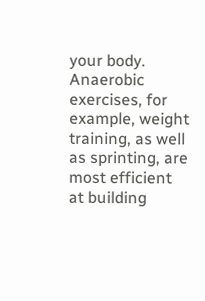your body. Anaerobic exercises, for example, weight training, as well as sprinting, are most efficient at building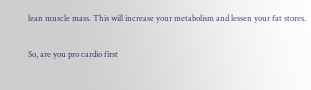lean muscle mass. This will increase your metabolism and lessen your fat stores.

So, are you pro cardio first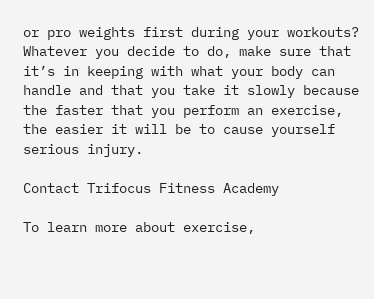or pro weights first during your workouts? Whatever you decide to do, make sure that it’s in keeping with what your body can handle and that you take it slowly because the faster that you perform an exercise, the easier it will be to cause yourself serious injury.

Contact Trifocus Fitness Academy

To learn more about exercise,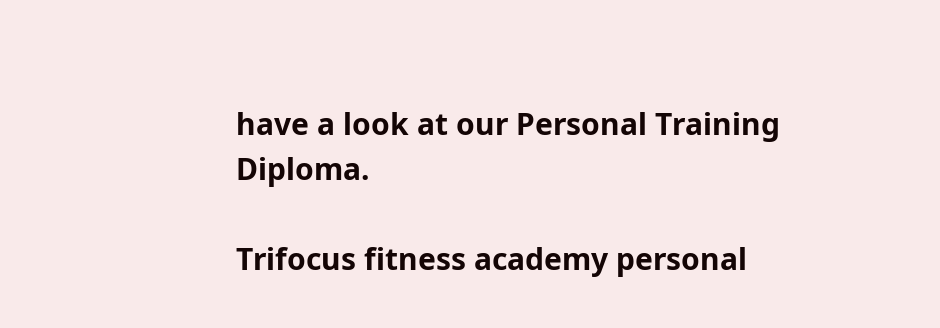have a look at our Personal Training Diploma.

Trifocus fitness academy personal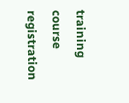training course registration